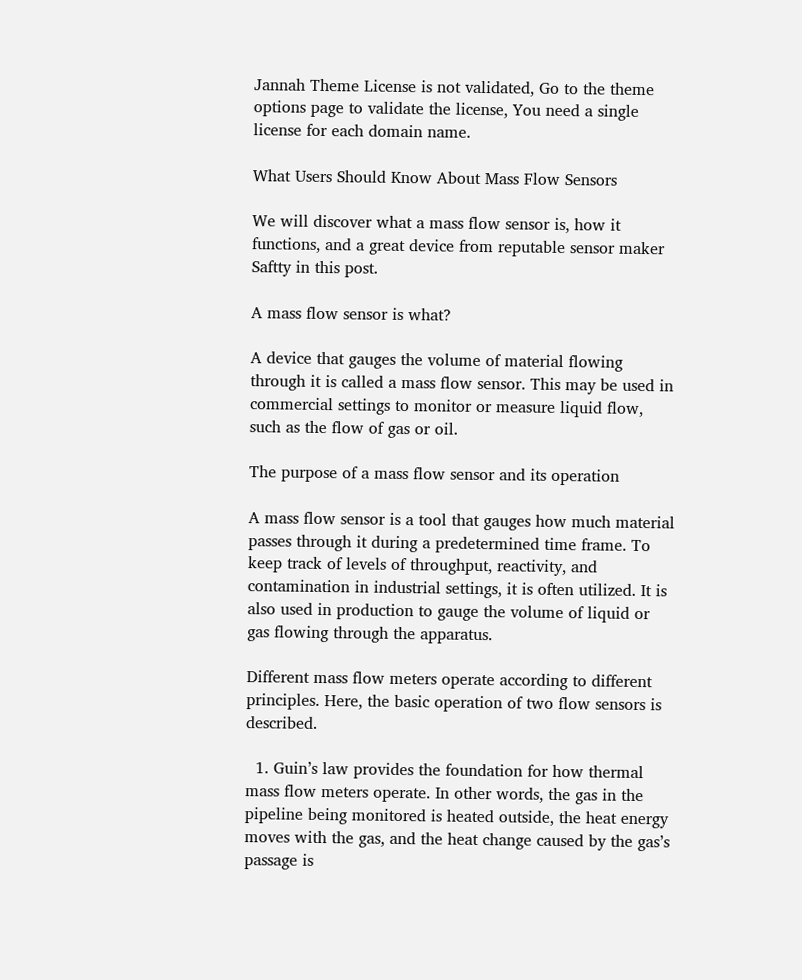Jannah Theme License is not validated, Go to the theme options page to validate the license, You need a single license for each domain name.

What Users Should Know About Mass Flow Sensors

We will discover what a mass flow sensor is, how it functions, and a great device from reputable sensor maker Saftty in this post.

A mass flow sensor is what?

A device that gauges the volume of material flowing through it is called a mass flow sensor. This may be used in commercial settings to monitor or measure liquid flow, such as the flow of gas or oil.

The purpose of a mass flow sensor and its operation

A mass flow sensor is a tool that gauges how much material passes through it during a predetermined time frame. To keep track of levels of throughput, reactivity, and contamination in industrial settings, it is often utilized. It is also used in production to gauge the volume of liquid or gas flowing through the apparatus.

Different mass flow meters operate according to different principles. Here, the basic operation of two flow sensors is described.

  1. Guin’s law provides the foundation for how thermal mass flow meters operate. In other words, the gas in the pipeline being monitored is heated outside, the heat energy moves with the gas, and the heat change caused by the gas’s passage is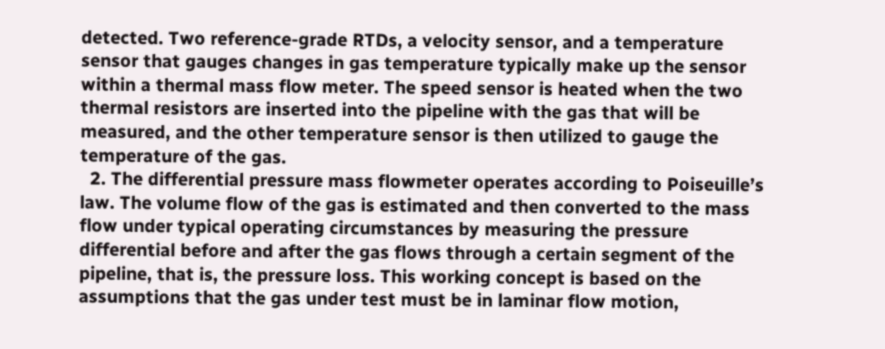detected. Two reference-grade RTDs, a velocity sensor, and a temperature sensor that gauges changes in gas temperature typically make up the sensor within a thermal mass flow meter. The speed sensor is heated when the two thermal resistors are inserted into the pipeline with the gas that will be measured, and the other temperature sensor is then utilized to gauge the temperature of the gas.
  2. The differential pressure mass flowmeter operates according to Poiseuille’s law. The volume flow of the gas is estimated and then converted to the mass flow under typical operating circumstances by measuring the pressure differential before and after the gas flows through a certain segment of the pipeline, that is, the pressure loss. This working concept is based on the assumptions that the gas under test must be in laminar flow motion,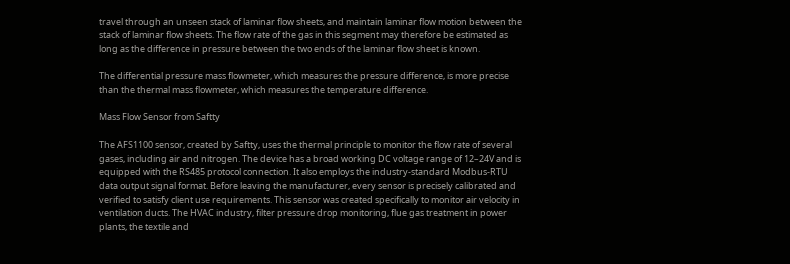travel through an unseen stack of laminar flow sheets, and maintain laminar flow motion between the stack of laminar flow sheets. The flow rate of the gas in this segment may therefore be estimated as long as the difference in pressure between the two ends of the laminar flow sheet is known.

The differential pressure mass flowmeter, which measures the pressure difference, is more precise than the thermal mass flowmeter, which measures the temperature difference.

Mass Flow Sensor from Saftty

The AFS1100 sensor, created by Saftty, uses the thermal principle to monitor the flow rate of several gases, including air and nitrogen. The device has a broad working DC voltage range of 12–24V and is equipped with the RS485 protocol connection. It also employs the industry-standard Modbus-RTU data output signal format. Before leaving the manufacturer, every sensor is precisely calibrated and verified to satisfy client use requirements. This sensor was created specifically to monitor air velocity in ventilation ducts. The HVAC industry, filter pressure drop monitoring, flue gas treatment in power plants, the textile and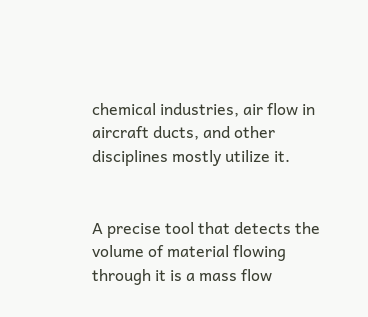chemical industries, air flow in aircraft ducts, and other disciplines mostly utilize it.


A precise tool that detects the volume of material flowing through it is a mass flow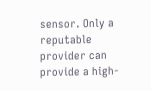sensor. Only a reputable provider can provide a high-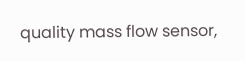quality mass flow sensor,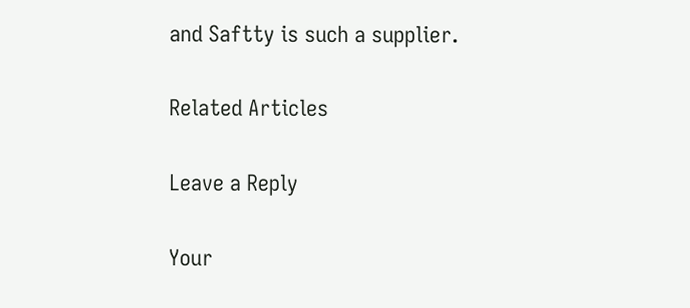and Saftty is such a supplier.

Related Articles

Leave a Reply

Your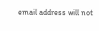email address will not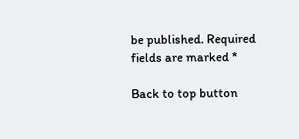be published. Required fields are marked *

Back to top button